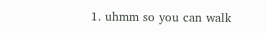1. uhmm so you can walk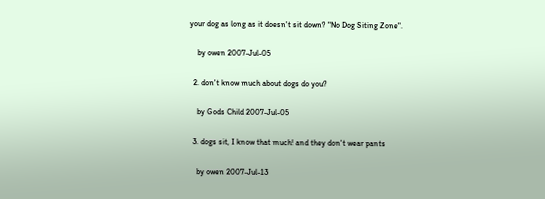your dog as long as it doesn't sit down? "No Dog Siting Zone".

    by owen 2007-Jul-05

  2. don't know much about dogs do you?

    by Gods Child 2007-Jul-05

  3. dogs sit, I know that much! and they don't wear pants

    by owen 2007-Jul-13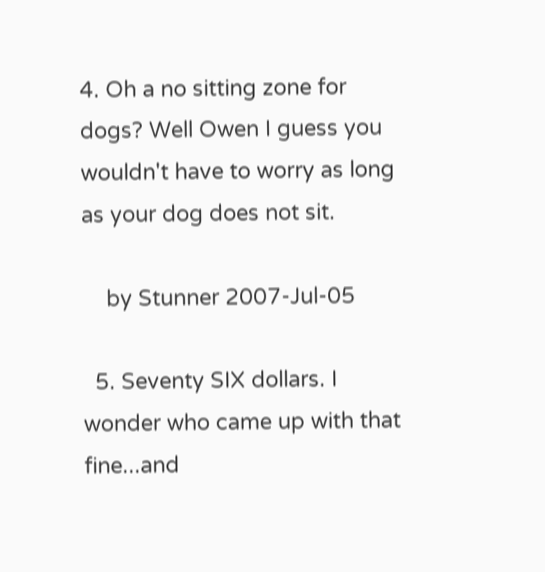4. Oh a no sitting zone for dogs? Well Owen I guess you wouldn't have to worry as long as your dog does not sit.

    by Stunner 2007-Jul-05

  5. Seventy SIX dollars. I wonder who came up with that fine...and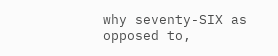why seventy-SIX as opposed to,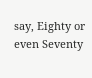say, Eighty or even Seventy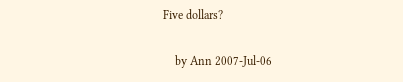Five dollars?

    by Ann 2007-Jul-06